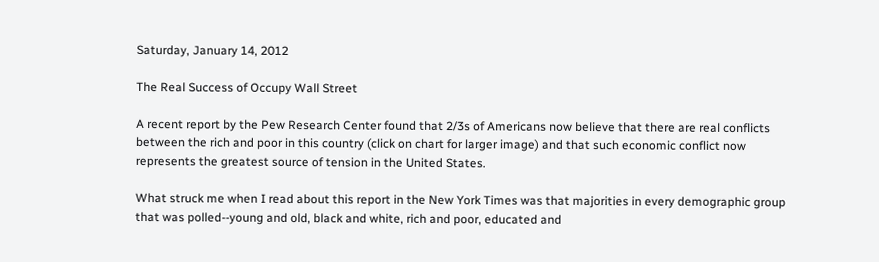Saturday, January 14, 2012

The Real Success of Occupy Wall Street

A recent report by the Pew Research Center found that 2/3s of Americans now believe that there are real conflicts between the rich and poor in this country (click on chart for larger image) and that such economic conflict now represents the greatest source of tension in the United States.

What struck me when I read about this report in the New York Times was that majorities in every demographic group that was polled--young and old, black and white, rich and poor, educated and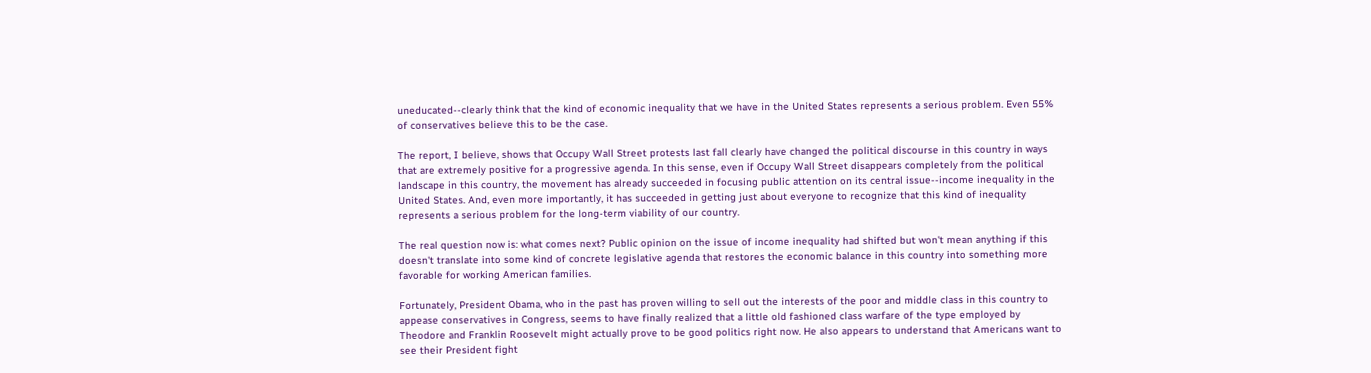uneducated--clearly think that the kind of economic inequality that we have in the United States represents a serious problem. Even 55% of conservatives believe this to be the case.

The report, I believe, shows that Occupy Wall Street protests last fall clearly have changed the political discourse in this country in ways that are extremely positive for a progressive agenda. In this sense, even if Occupy Wall Street disappears completely from the political landscape in this country, the movement has already succeeded in focusing public attention on its central issue--income inequality in the United States. And, even more importantly, it has succeeded in getting just about everyone to recognize that this kind of inequality represents a serious problem for the long-term viability of our country.

The real question now is: what comes next? Public opinion on the issue of income inequality had shifted but won't mean anything if this doesn't translate into some kind of concrete legislative agenda that restores the economic balance in this country into something more favorable for working American families.

Fortunately, President Obama, who in the past has proven willing to sell out the interests of the poor and middle class in this country to appease conservatives in Congress, seems to have finally realized that a little old fashioned class warfare of the type employed by Theodore and Franklin Roosevelt might actually prove to be good politics right now. He also appears to understand that Americans want to see their President fight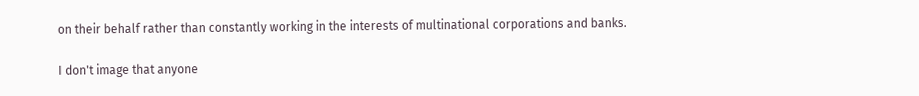on their behalf rather than constantly working in the interests of multinational corporations and banks.

I don't image that anyone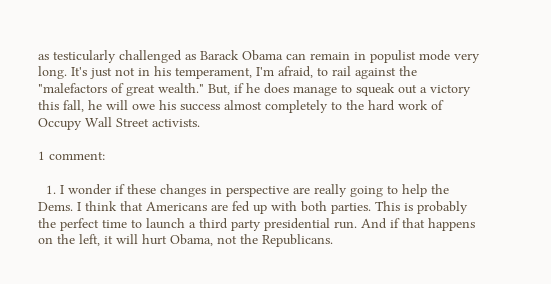as testicularly challenged as Barack Obama can remain in populist mode very long. It's just not in his temperament, I'm afraid, to rail against the "malefactors of great wealth." But, if he does manage to squeak out a victory this fall, he will owe his success almost completely to the hard work of Occupy Wall Street activists.

1 comment:

  1. I wonder if these changes in perspective are really going to help the Dems. I think that Americans are fed up with both parties. This is probably the perfect time to launch a third party presidential run. And if that happens on the left, it will hurt Obama, not the Republicans.